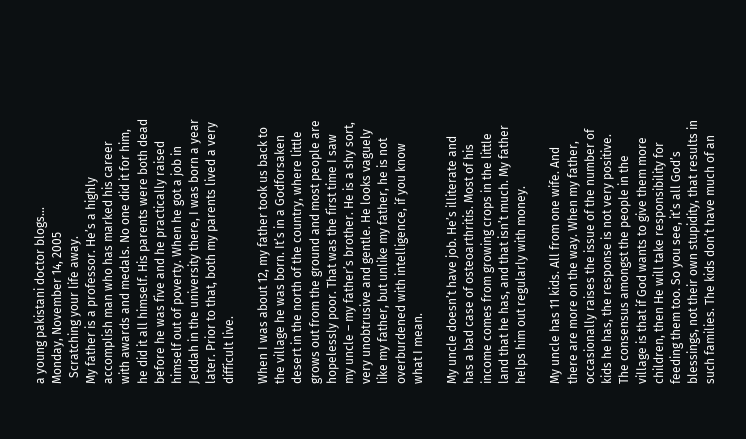a young pakistani doctor blogs...
Monday, November 14, 2005
  Scratching your life away.
My father is a professor. He’s a highly accomplish man who has marked his career with awards and medals. No one did it for him, he did it all himself. His parents were both dead before he was five and he practically raised himself out of poverty. When he got a job in Jeddah in the university there, I was born a year later. Prior to that, both my parents lived a very difficult live.

When I was about 12, my father took us back to the village he was born. It’s in a Godforsaken desert in the north of the country, where little grows out from the ground and most people are hopelessly poor. That was the first time I saw my uncle – my father’s brother. He is a shy sort, very unobtrusive and gentle. He looks vaguely like my father, but unlike my father, he is not overburdened with intelligence, if you know what I mean.

My uncle doesn’t have job. He’s illiterate and has a bad case of osteoarthritis. Most of his income comes from growing crops in the little land that he has, and that isn’t much. My father helps him out regularly with money.

My uncle has 11 kids. All from one wife. And there are more on the way. When my father, occasionally raises the issue of the number of kids he has, the response is not very positive. The consensus amongst the people in the village is that if God wants to give them more children, then He will take responsibility for feeding them too. So you see, it’s all God’s blessings, not their own stupidity, that results in such families. The kids don’t have much of an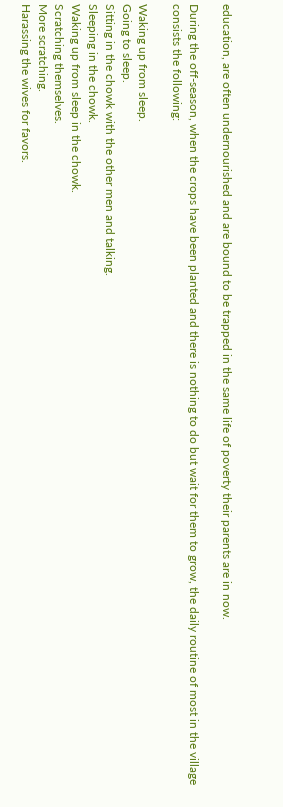education, are often undernourished and are bound to be trapped in the same life of poverty their parents are in now.

During the off-season, when the crops have been planted and there is nothing to do but wait for them to grow, the daily routine of most in the village consists the following:

Waking up from sleep.
Going to sleep.
Sitting in the chowk with the other men and talking.
Sleeping in the chowk.
Waking up from sleep in the chowk.
Scratching themselves.
More scratching.
Harassing the wives for favors.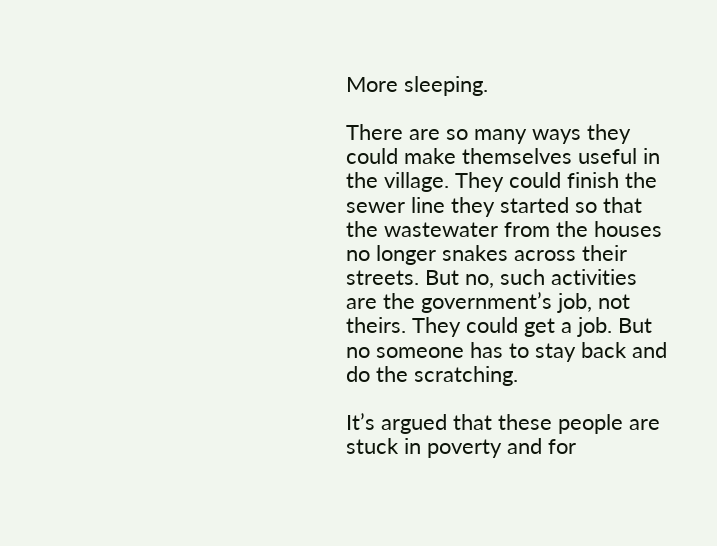More sleeping.

There are so many ways they could make themselves useful in the village. They could finish the sewer line they started so that the wastewater from the houses no longer snakes across their streets. But no, such activities are the government’s job, not theirs. They could get a job. But no someone has to stay back and do the scratching.

It’s argued that these people are stuck in poverty and for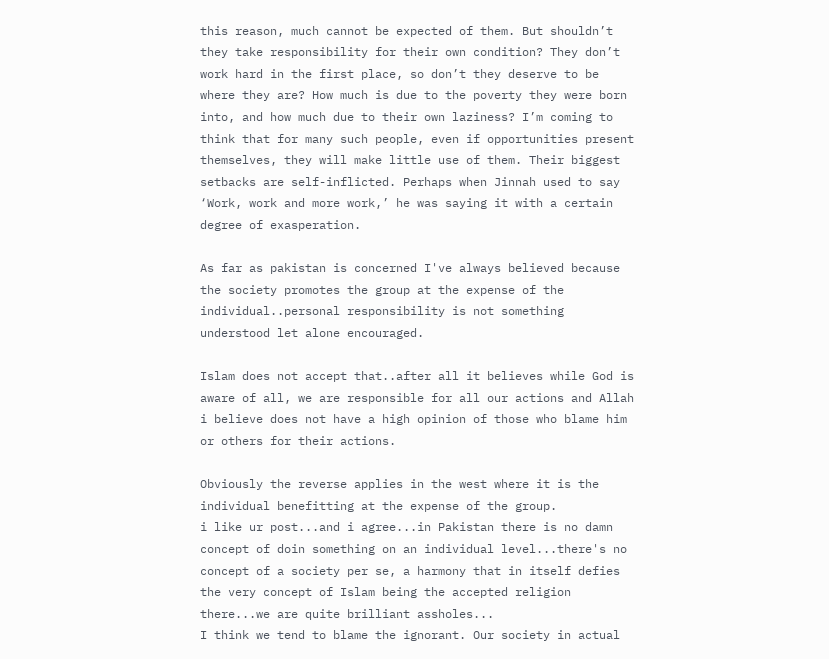this reason, much cannot be expected of them. But shouldn’t they take responsibility for their own condition? They don’t work hard in the first place, so don’t they deserve to be where they are? How much is due to the poverty they were born into, and how much due to their own laziness? I’m coming to think that for many such people, even if opportunities present themselves, they will make little use of them. Their biggest setbacks are self-inflicted. Perhaps when Jinnah used to say ‘Work, work and more work,’ he was saying it with a certain degree of exasperation.

As far as pakistan is concerned I've always believed because the society promotes the group at the expense of the individual..personal responsibility is not something understood let alone encouraged.

Islam does not accept that..after all it believes while God is aware of all, we are responsible for all our actions and Allah i believe does not have a high opinion of those who blame him or others for their actions.

Obviously the reverse applies in the west where it is the individual benefitting at the expense of the group.
i like ur post...and i agree...in Pakistan there is no damn concept of doin something on an individual level...there's no concept of a society per se, a harmony that in itself defies the very concept of Islam being the accepted religion there...we are quite brilliant assholes...
I think we tend to blame the ignorant. Our society in actual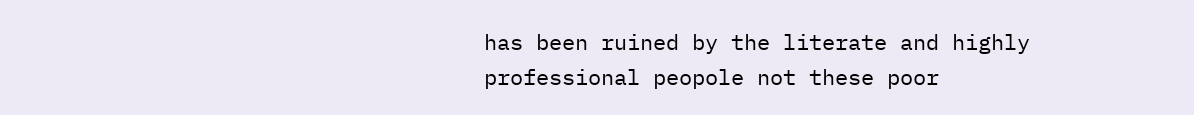has been ruined by the literate and highly professional peopole not these poor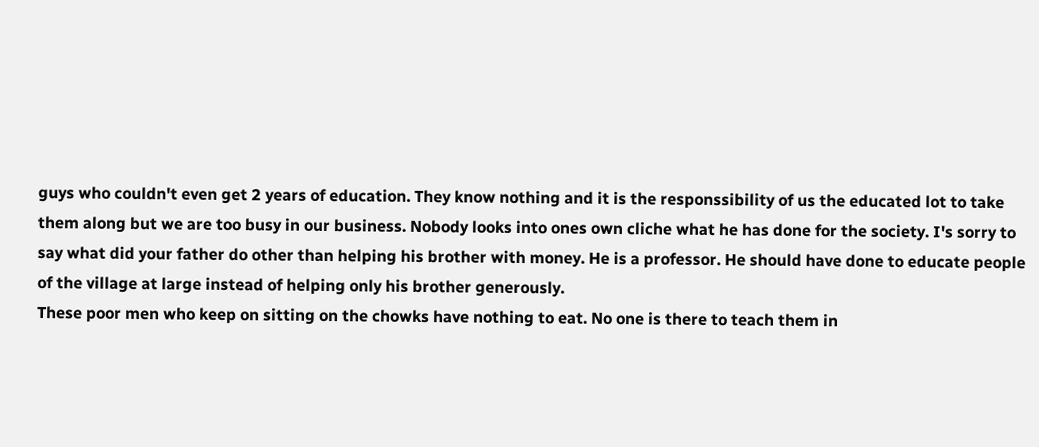guys who couldn't even get 2 years of education. They know nothing and it is the responssibility of us the educated lot to take them along but we are too busy in our business. Nobody looks into ones own cliche what he has done for the society. I's sorry to say what did your father do other than helping his brother with money. He is a professor. He should have done to educate people of the village at large instead of helping only his brother generously.
These poor men who keep on sitting on the chowks have nothing to eat. No one is there to teach them in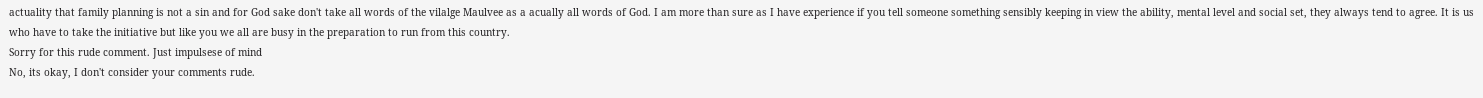actuality that family planning is not a sin and for God sake don't take all words of the vilalge Maulvee as a acually all words of God. I am more than sure as I have experience if you tell someone something sensibly keeping in view the ability, mental level and social set, they always tend to agree. It is us who have to take the initiative but like you we all are busy in the preparation to run from this country.
Sorry for this rude comment. Just impulsese of mind
No, its okay, I don't consider your comments rude.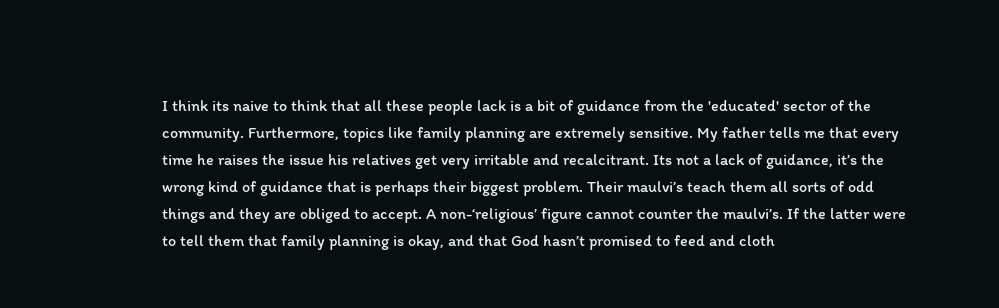I think its naive to think that all these people lack is a bit of guidance from the 'educated' sector of the community. Furthermore, topics like family planning are extremely sensitive. My father tells me that every time he raises the issue his relatives get very irritable and recalcitrant. Its not a lack of guidance, it’s the wrong kind of guidance that is perhaps their biggest problem. Their maulvi’s teach them all sorts of odd things and they are obliged to accept. A non-‘religious’ figure cannot counter the maulvi’s. If the latter were to tell them that family planning is okay, and that God hasn’t promised to feed and cloth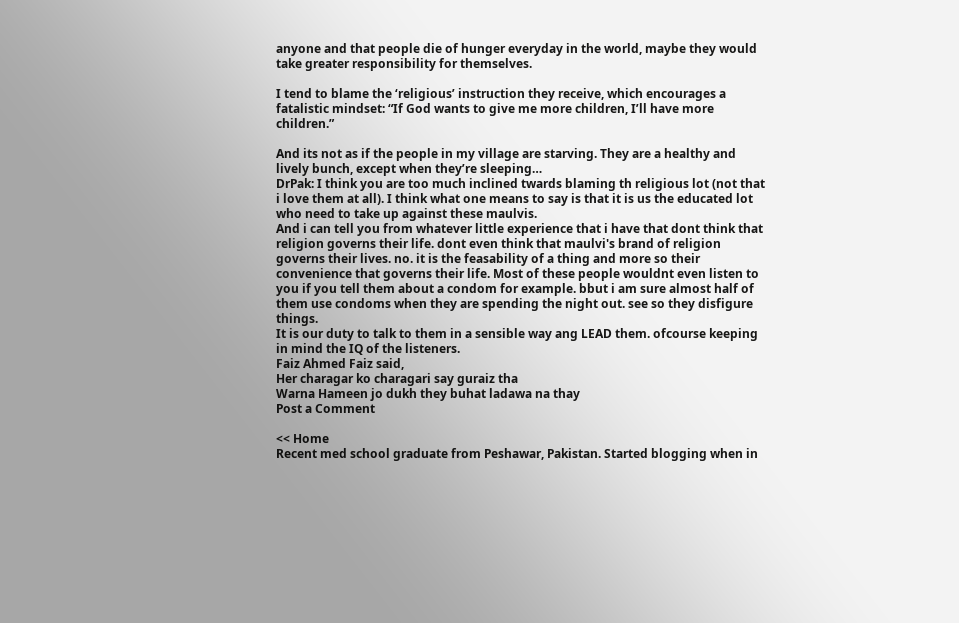anyone and that people die of hunger everyday in the world, maybe they would take greater responsibility for themselves.

I tend to blame the ‘religious’ instruction they receive, which encourages a fatalistic mindset: “If God wants to give me more children, I’ll have more children.”

And its not as if the people in my village are starving. They are a healthy and lively bunch, except when they’re sleeping…
DrPak: I think you are too much inclined twards blaming th religious lot (not that i love them at all). I think what one means to say is that it is us the educated lot who need to take up against these maulvis.
And i can tell you from whatever little experience that i have that dont think that religion governs their life. dont even think that maulvi's brand of religion governs their lives. no. it is the feasability of a thing and more so their convenience that governs their life. Most of these people wouldnt even listen to you if you tell them about a condom for example. bbut i am sure almost half of them use condoms when they are spending the night out. see so they disfigure things.
It is our duty to talk to them in a sensible way ang LEAD them. ofcourse keeping in mind the IQ of the listeners.
Faiz Ahmed Faiz said,
Her charagar ko charagari say guraiz tha
Warna Hameen jo dukh they buhat ladawa na thay
Post a Comment

<< Home
Recent med school graduate from Peshawar, Pakistan. Started blogging when in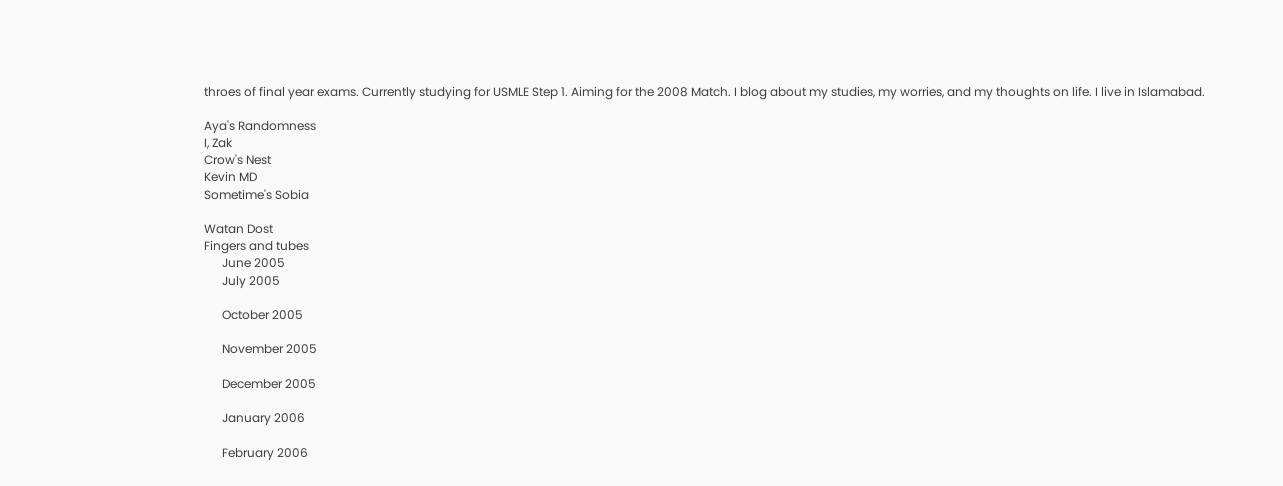throes of final year exams. Currently studying for USMLE Step 1. Aiming for the 2008 Match. I blog about my studies, my worries, and my thoughts on life. I live in Islamabad.

Aya's Randomness
I, Zak
Crow's Nest
Kevin MD
Sometime's Sobia

Watan Dost
Fingers and tubes
      June 2005
      July 2005

      October 2005

      November 2005

      December 2005

      January 2006

      February 2006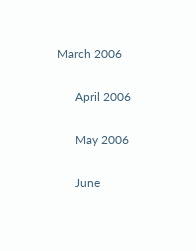March 2006

      April 2006

      May 2006

      June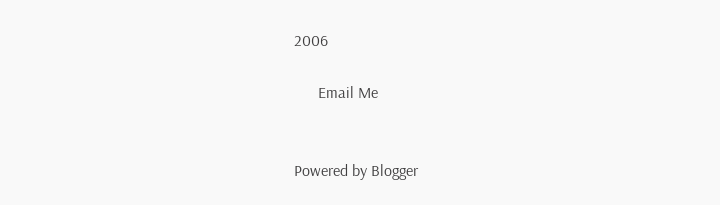2006

      Email Me


Powered by Blogger